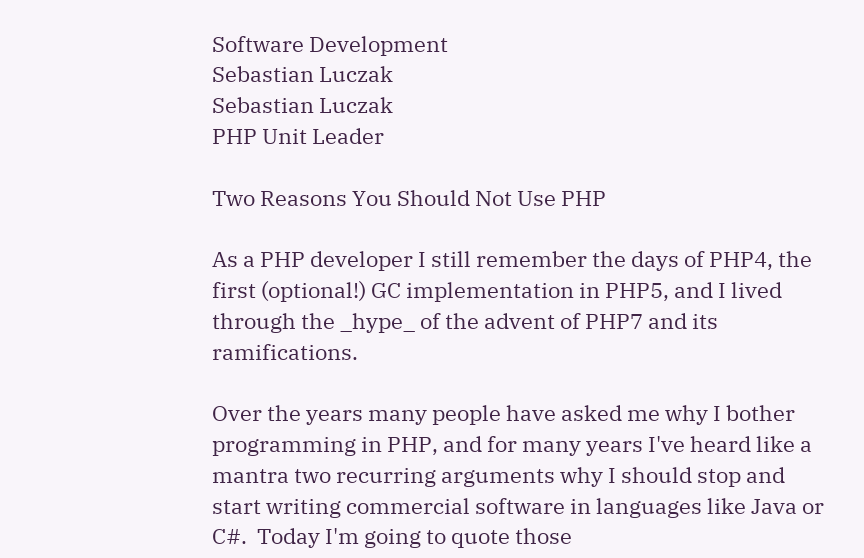Software Development
Sebastian Luczak
Sebastian Luczak
PHP Unit Leader

Two Reasons You Should Not Use PHP

As a PHP developer I still remember the days of PHP4, the first (optional!) GC implementation in PHP5, and I lived through the _hype_ of the advent of PHP7 and its ramifications.

Over the years many people have asked me why I bother programming in PHP, and for many years I've heard like a mantra two recurring arguments why I should stop and start writing commercial software in languages like Java or C#.  Today I'm going to quote those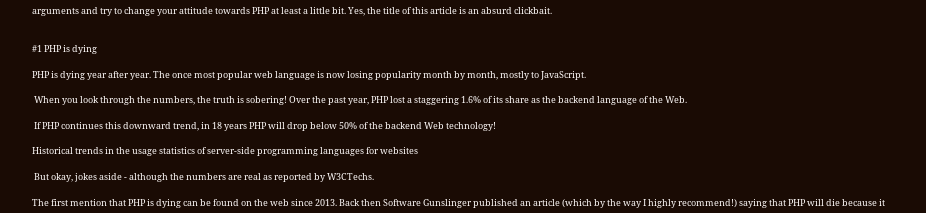arguments and try to change your attitude towards PHP at least a little bit. Yes, the title of this article is an absurd clickbait.


#1 PHP is dying

PHP is dying year after year. The once most popular web language is now losing popularity month by month, mostly to JavaScript.

 When you look through the numbers, the truth is sobering! Over the past year, PHP lost a staggering 1.6% of its share as the backend language of the Web.

 If PHP continues this downward trend, in 18 years PHP will drop below 50% of the backend Web technology!

Historical trends in the usage statistics of server-side programming languages for websites

 But okay, jokes aside - although the numbers are real as reported by W3CTechs.

The first mention that PHP is dying can be found on the web since 2013. Back then Software Gunslinger published an article (which by the way I highly recommend!) saying that PHP will die because it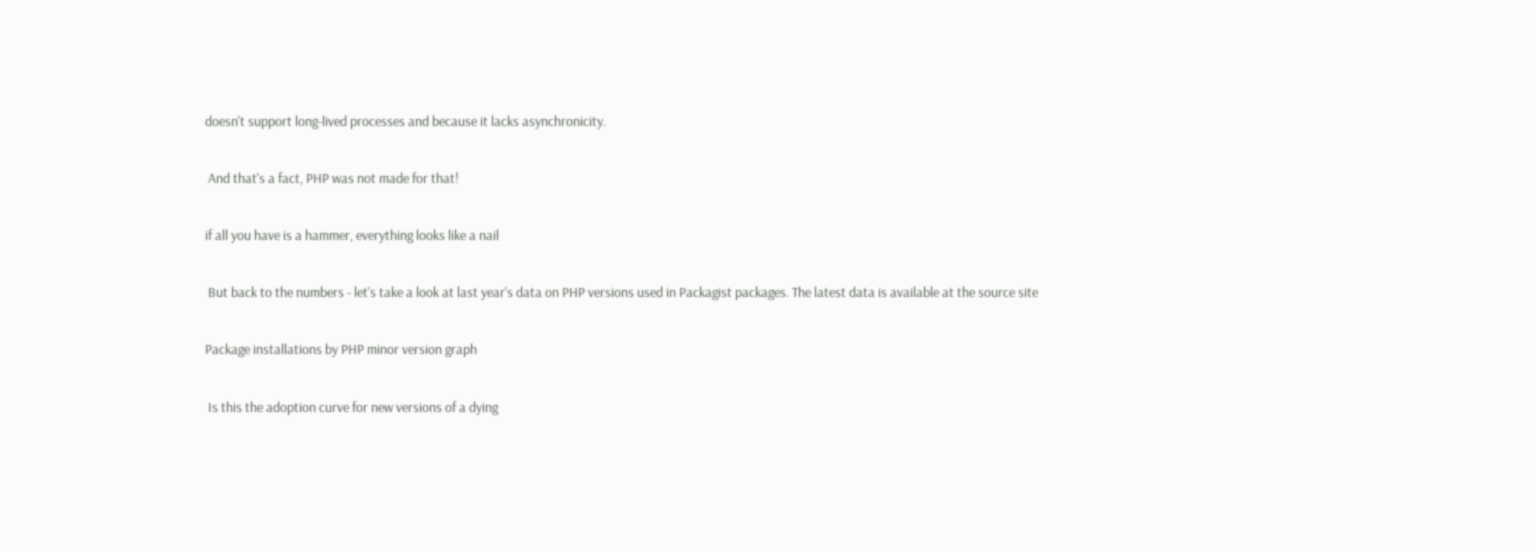doesn't support long-lived processes and because it lacks asynchronicity.

 And that's a fact, PHP was not made for that!

if all you have is a hammer, everything looks like a nail

 But back to the numbers - let's take a look at last year's data on PHP versions used in Packagist packages. The latest data is available at the source site

Package installations by PHP minor version graph

 Is this the adoption curve for new versions of a dying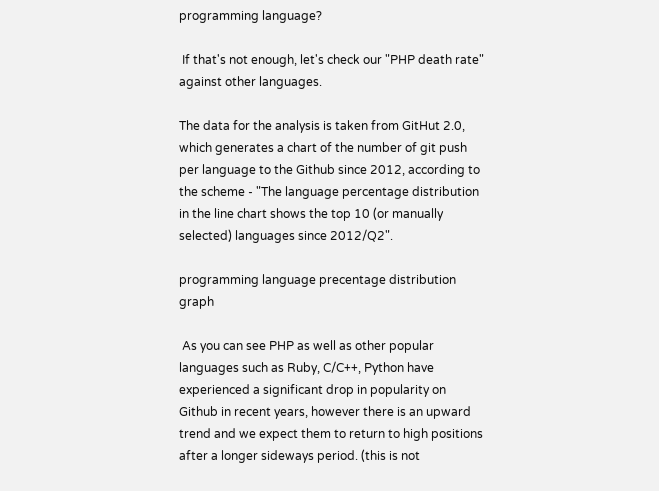programming language?

 If that's not enough, let's check our "PHP death rate" against other languages.

The data for the analysis is taken from GitHut 2.0, which generates a chart of the number of git push per language to the Github since 2012, according to the scheme - "The language percentage distribution in the line chart shows the top 10 (or manually selected) languages since 2012/Q2".

programming language precentage distribution graph

 As you can see PHP as well as other popular languages such as Ruby, C/C++, Python have experienced a significant drop in popularity on Github in recent years, however there is an upward trend and we expect them to return to high positions after a longer sideways period. (this is not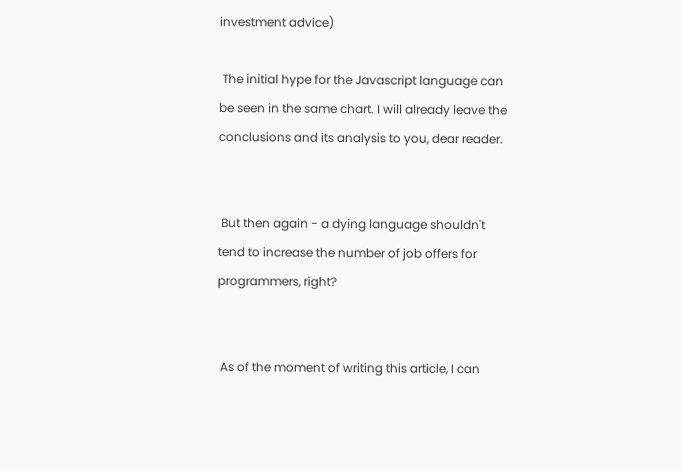investment advice)

 The initial hype for the Javascript language can be seen in the same chart. I will already leave the conclusions and its analysis to you, dear reader.


 But then again - a dying language shouldn't tend to increase the number of job offers for programmers, right?


 As of the moment of writing this article, I can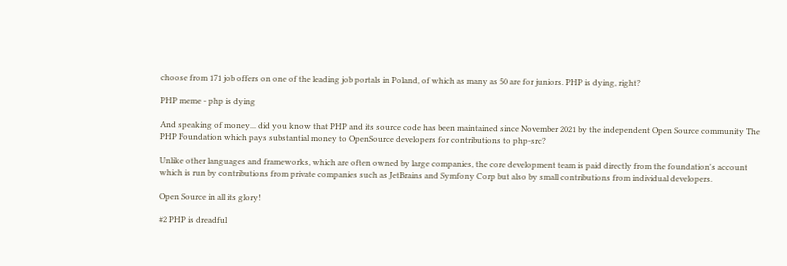choose from 171 job offers on one of the leading job portals in Poland, of which as many as 50 are for juniors. PHP is dying, right?

PHP meme - php is dying

And speaking of money... did you know that PHP and its source code has been maintained since November 2021 by the independent Open Source community The PHP Foundation which pays substantial money to OpenSource developers for contributions to php-src?

Unlike other languages and frameworks, which are often owned by large companies, the core development team is paid directly from the foundation's account which is run by contributions from private companies such as JetBrains and Symfony Corp but also by small contributions from individual developers.

Open Source in all its glory!

#2 PHP is dreadful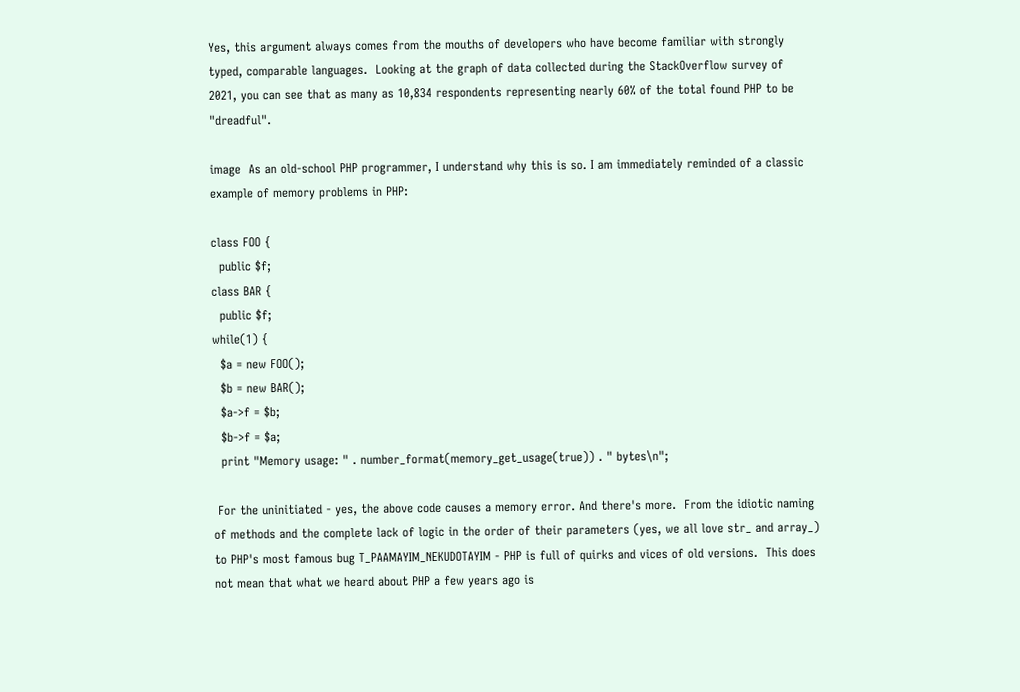Yes, this argument always comes from the mouths of developers who have become familiar with strongly typed, comparable languages.  Looking at the graph of data collected during the StackOverflow survey of 2021, you can see that as many as 10,834 respondents representing nearly 60% of the total found PHP to be "dreadful".

image  As an old-school PHP programmer, I understand why this is so. I am immediately reminded of a classic example of memory problems in PHP:

class FOO {
  public $f;
class BAR {
  public $f;
while(1) {
  $a = new FOO();
  $b = new BAR();
  $a->f = $b;
  $b->f = $a;
  print "Memory usage: " . number_format(memory_get_usage(true)) . " bytes\n";

 For the uninitiated - yes, the above code causes a memory error. And there's more.  From the idiotic naming of methods and the complete lack of logic in the order of their parameters (yes, we all love str_ and array_) to PHP's most famous bug T_PAAMAYIM_NEKUDOTAYIM - PHP is full of quirks and vices of old versions.  This does not mean that what we heard about PHP a few years ago is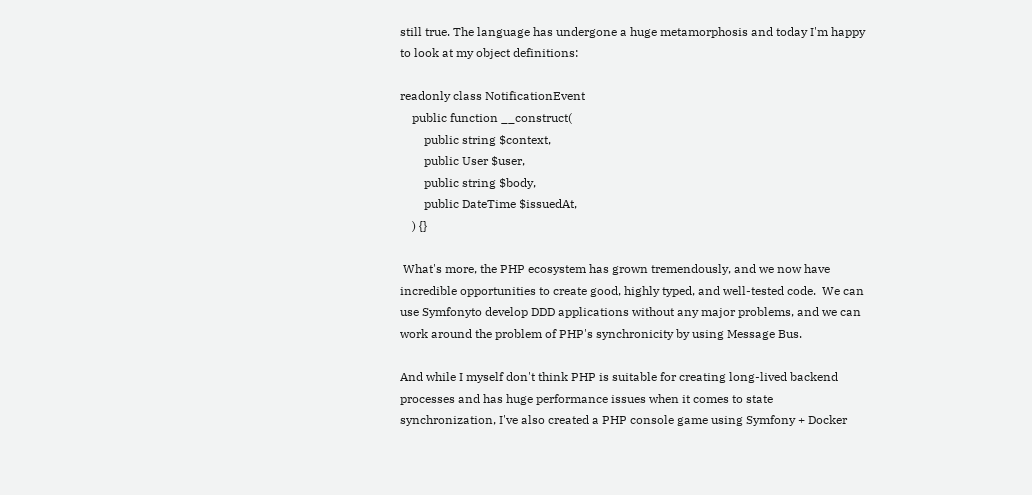still true. The language has undergone a huge metamorphosis and today I'm happy to look at my object definitions:

readonly class NotificationEvent
    public function __construct(
        public string $context,
        public User $user,
        public string $body,
        public DateTime $issuedAt,
    ) {}

 What's more, the PHP ecosystem has grown tremendously, and we now have incredible opportunities to create good, highly typed, and well-tested code.  We can use Symfonyto develop DDD applications without any major problems, and we can work around the problem of PHP's synchronicity by using Message Bus.

And while I myself don't think PHP is suitable for creating long-lived backend processes and has huge performance issues when it comes to state synchronization, I've also created a PHP console game using Symfony + Docker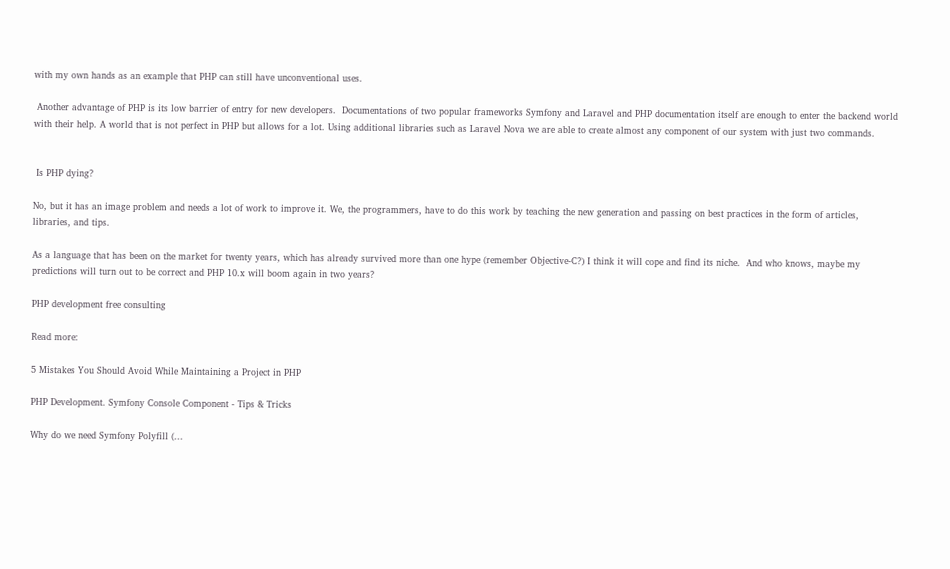with my own hands as an example that PHP can still have unconventional uses.

 Another advantage of PHP is its low barrier of entry for new developers.  Documentations of two popular frameworks Symfony and Laravel and PHP documentation itself are enough to enter the backend world with their help. A world that is not perfect in PHP but allows for a lot. Using additional libraries such as Laravel Nova we are able to create almost any component of our system with just two commands.


 Is PHP dying?

No, but it has an image problem and needs a lot of work to improve it. We, the programmers, have to do this work by teaching the new generation and passing on best practices in the form of articles, libraries, and tips.

As a language that has been on the market for twenty years, which has already survived more than one hype (remember Objective-C?) I think it will cope and find its niche.  And who knows, maybe my predictions will turn out to be correct and PHP 10.x will boom again in two years?

PHP development free consulting

Read more:

5 Mistakes You Should Avoid While Maintaining a Project in PHP

PHP Development. Symfony Console Component - Tips & Tricks

Why do we need Symfony Polyfill (...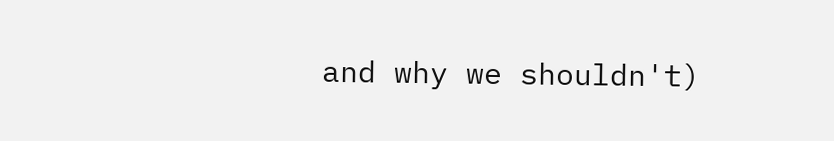and why we shouldn't)